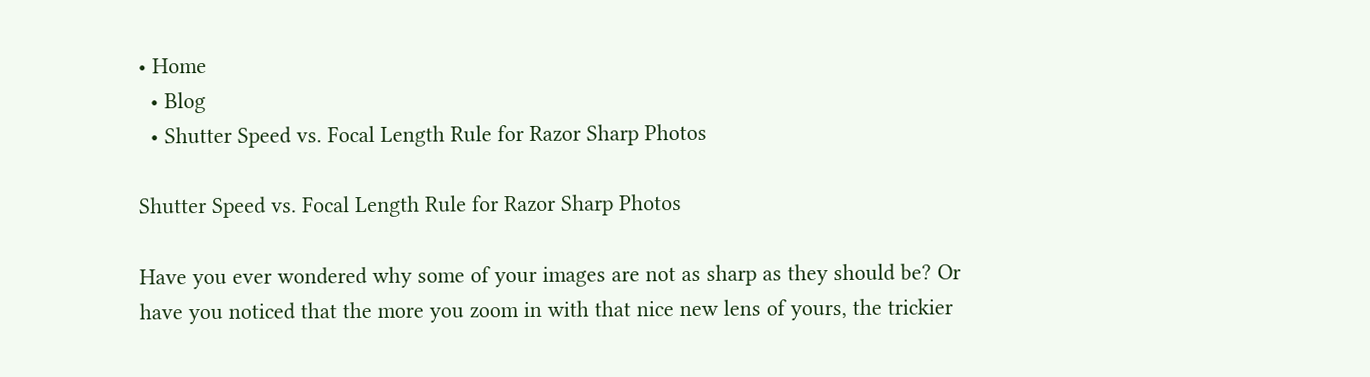• Home
  • Blog
  • Shutter Speed vs. Focal Length Rule for Razor Sharp Photos

Shutter Speed vs. Focal Length Rule for Razor Sharp Photos

Have you ever wondered why some of your images are not as sharp as they should be? Or have you noticed that the more you zoom in with that nice new lens of yours, the trickier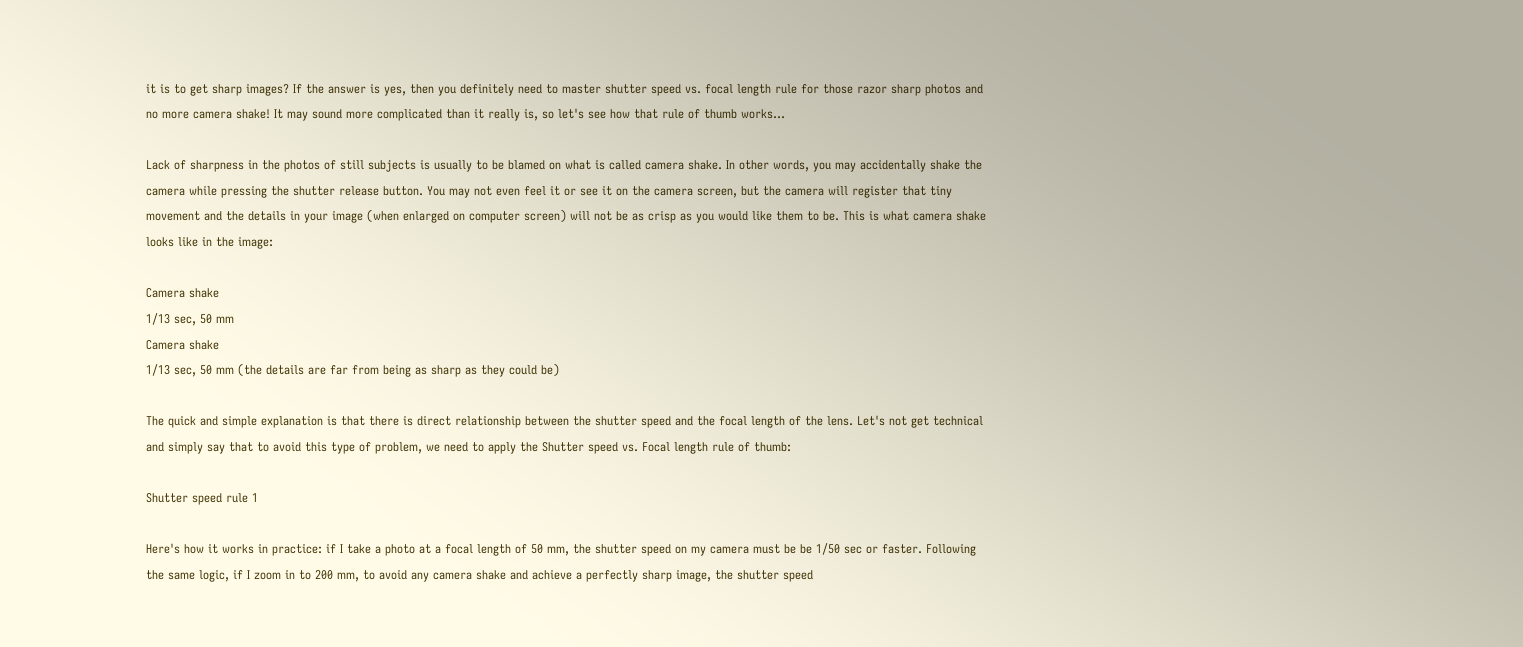it is to get sharp images? If the answer is yes, then you definitely need to master shutter speed vs. focal length rule for those razor sharp photos and no more camera shake! It may sound more complicated than it really is, so let's see how that rule of thumb works...

Lack of sharpness in the photos of still subjects is usually to be blamed on what is called camera shake. In other words, you may accidentally shake the camera while pressing the shutter release button. You may not even feel it or see it on the camera screen, but the camera will register that tiny movement and the details in your image (when enlarged on computer screen) will not be as crisp as you would like them to be. This is what camera shake looks like in the image:

Camera shake
1/13 sec, 50 mm
Camera shake
1/13 sec, 50 mm (the details are far from being as sharp as they could be)

The quick and simple explanation is that there is direct relationship between the shutter speed and the focal length of the lens. Let's not get technical and simply say that to avoid this type of problem, we need to apply the Shutter speed vs. Focal length rule of thumb:

Shutter speed rule 1

Here's how it works in practice: if I take a photo at a focal length of 50 mm, the shutter speed on my camera must be be 1/50 sec or faster. Following the same logic, if I zoom in to 200 mm, to avoid any camera shake and achieve a perfectly sharp image, the shutter speed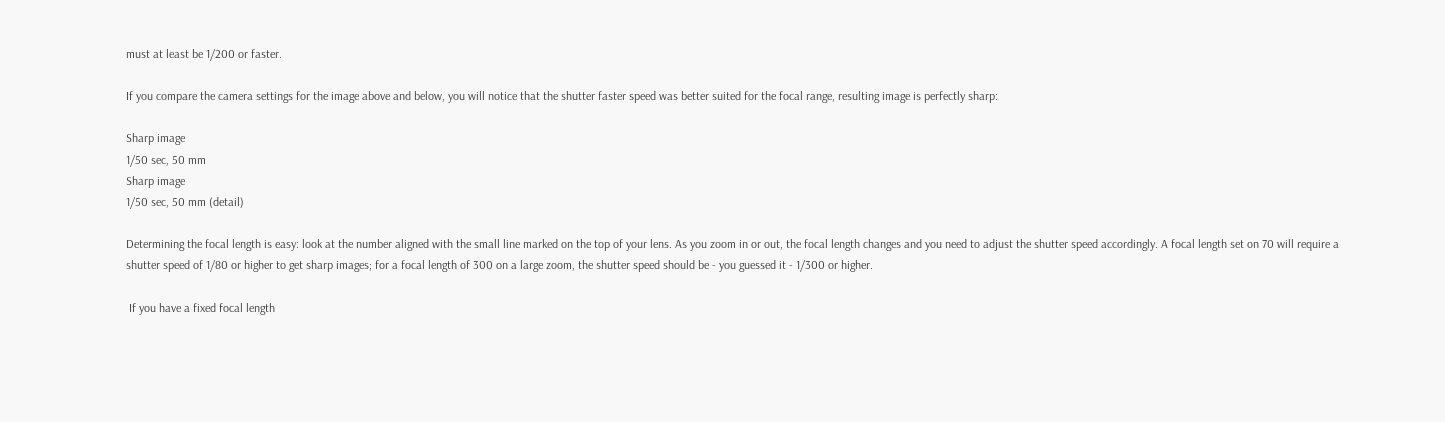must at least be 1/200 or faster.

If you compare the camera settings for the image above and below, you will notice that the shutter faster speed was better suited for the focal range, resulting image is perfectly sharp:

Sharp image
1/50 sec, 50 mm
Sharp image
1/50 sec, 50 mm (detail)

Determining the focal length is easy: look at the number aligned with the small line marked on the top of your lens. As you zoom in or out, the focal length changes and you need to adjust the shutter speed accordingly. A focal length set on 70 will require a shutter speed of 1/80 or higher to get sharp images; for a focal length of 300 on a large zoom, the shutter speed should be - you guessed it - 1/300 or higher.

 If you have a fixed focal length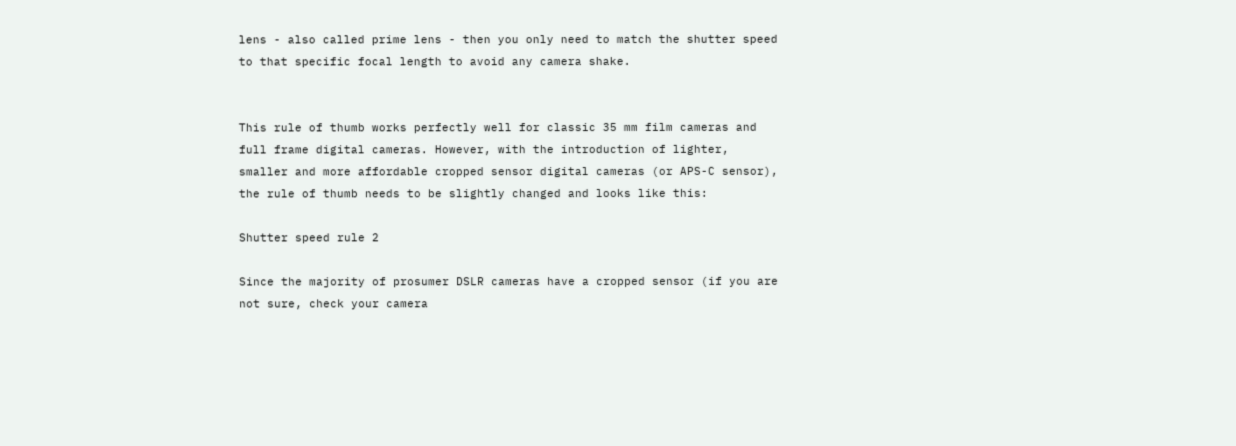lens - also called prime lens - then you only need to match the shutter speed to that specific focal length to avoid any camera shake.


This rule of thumb works perfectly well for classic 35 mm film cameras and full frame digital cameras. However, with the introduction of lighter, smaller and more affordable cropped sensor digital cameras (or APS-C sensor), the rule of thumb needs to be slightly changed and looks like this:

Shutter speed rule 2

Since the majority of prosumer DSLR cameras have a cropped sensor (if you are not sure, check your camera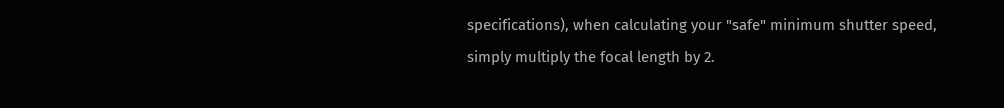specifications), when calculating your "safe" minimum shutter speed, simply multiply the focal length by 2.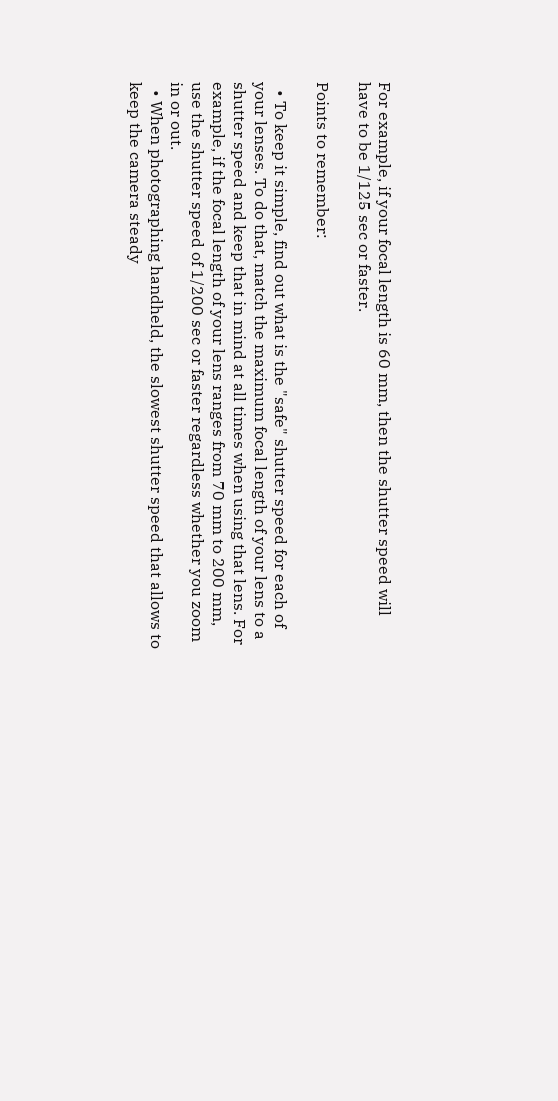For example, if your focal length is 60 mm, then the shutter speed will have to be 1/125 sec or faster.

Points to remember:

  • To keep it simple, find out what is the "safe" shutter speed for each of your lenses. To do that, match the maximum focal length of your lens to a shutter speed and keep that in mind at all times when using that lens. For example, if the focal length of your lens ranges from 70 mm to 200 mm, use the shutter speed of 1/200 sec or faster regardless whether you zoom in or out.
  • When photographing handheld, the slowest shutter speed that allows to keep the camera steady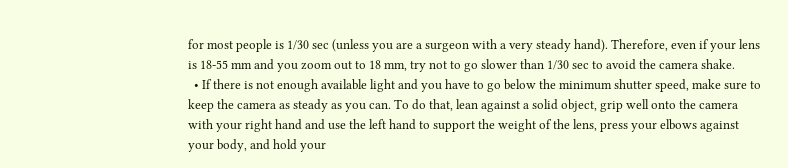for most people is 1/30 sec (unless you are a surgeon with a very steady hand). Therefore, even if your lens is 18-55 mm and you zoom out to 18 mm, try not to go slower than 1/30 sec to avoid the camera shake.
  • If there is not enough available light and you have to go below the minimum shutter speed, make sure to keep the camera as steady as you can. To do that, lean against a solid object, grip well onto the camera with your right hand and use the left hand to support the weight of the lens, press your elbows against your body, and hold your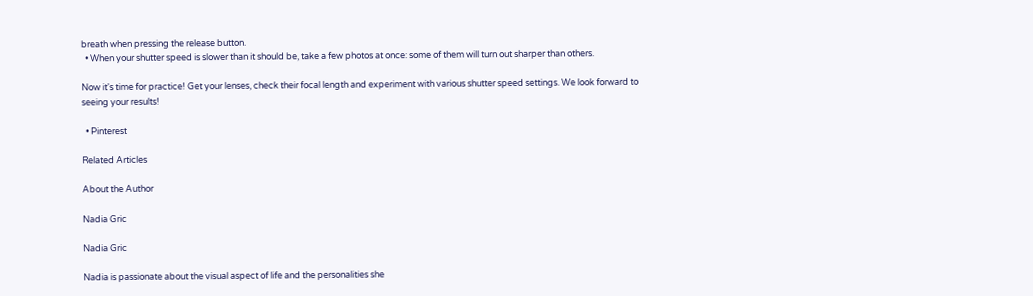breath when pressing the release button.
  • When your shutter speed is slower than it should be, take a few photos at once: some of them will turn out sharper than others.

Now it's time for practice! Get your lenses, check their focal length and experiment with various shutter speed settings. We look forward to seeing your results!

  • Pinterest

Related Articles

About the Author

Nadia Gric

Nadia Gric

Nadia is passionate about the visual aspect of life and the personalities she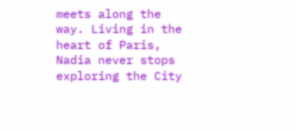meets along the way. Living in the heart of Paris, Nadia never stops exploring the City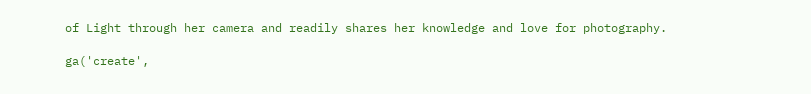of Light through her camera and readily shares her knowledge and love for photography.

ga('create',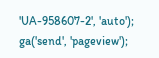'UA-958607-2', 'auto'); ga('send', 'pageview');